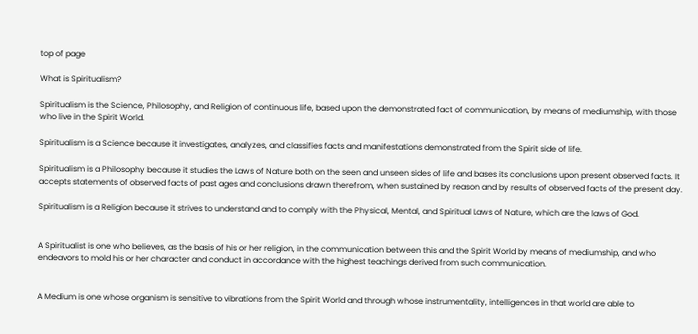top of page

What is Spiritualism?

Spiritualism is the Science, Philosophy, and Religion of continuous life, based upon the demonstrated fact of communication, by means of mediumship, with those who live in the Spirit World.

Spiritualism is a Science because it investigates, analyzes, and classifies facts and manifestations demonstrated from the Spirit side of life.

Spiritualism is a Philosophy because it studies the Laws of Nature both on the seen and unseen sides of life and bases its conclusions upon present observed facts. It accepts statements of observed facts of past ages and conclusions drawn therefrom, when sustained by reason and by results of observed facts of the present day.

Spiritualism is a Religion because it strives to understand and to comply with the Physical, Mental, and Spiritual Laws of Nature, which are the laws of God.


A Spiritualist is one who believes, as the basis of his or her religion, in the communication between this and the Spirit World by means of mediumship, and who endeavors to mold his or her character and conduct in accordance with the highest teachings derived from such communication.


A Medium is one whose organism is sensitive to vibrations from the Spirit World and through whose instrumentality, intelligences in that world are able to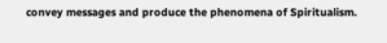convey messages and produce the phenomena of Spiritualism.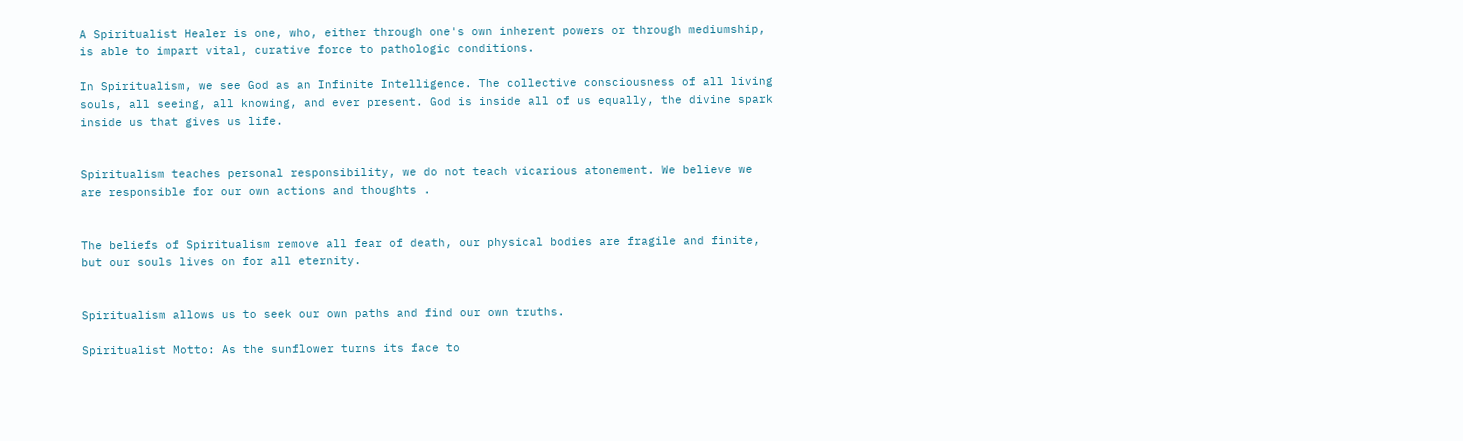A Spiritualist Healer is one, who, either through one's own inherent powers or through mediumship, is able to impart vital, curative force to pathologic conditions.

In Spiritualism, we see God as an Infinite Intelligence. The collective consciousness of all living souls, all seeing, all knowing, and ever present. God is inside all of us equally, the divine spark inside us that gives us life.


Spiritualism teaches personal responsibility, we do not teach vicarious atonement. We believe we are responsible for our own actions and thoughts .


The beliefs of Spiritualism remove all fear of death, our physical bodies are fragile and finite, but our souls lives on for all eternity.


Spiritualism allows us to seek our own paths and find our own truths.

Spiritualist Motto: As the sunflower turns its face to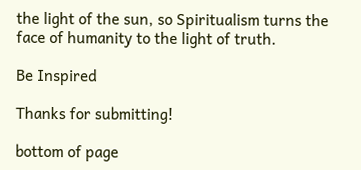the light of the sun, so Spiritualism turns the face of humanity to the light of truth.

Be Inspired

Thanks for submitting!

bottom of page